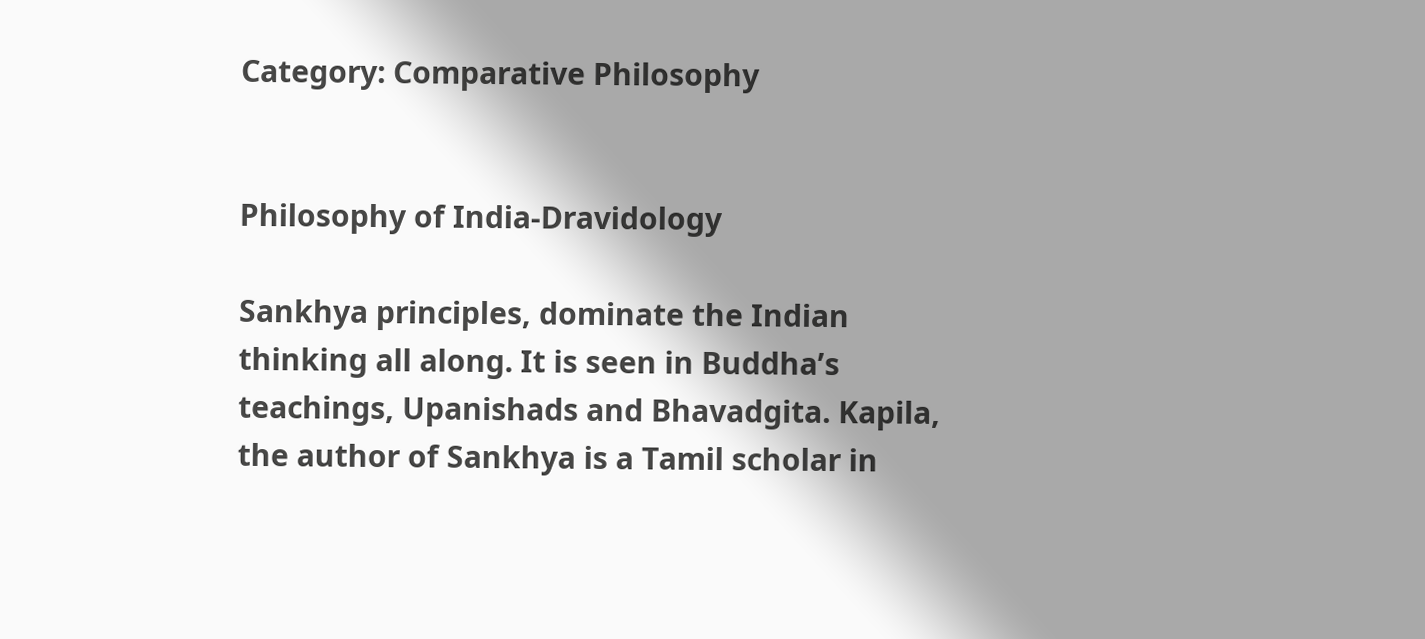Category: Comparative Philosophy


Philosophy of India-Dravidology

Sankhya principles, dominate the Indian thinking all along. It is seen in Buddha’s teachings, Upanishads and Bhavadgita. Kapila, the author of Sankhya is a Tamil scholar in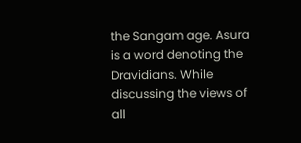the Sangam age. Asura is a word denoting the Dravidians. While discussing the views of all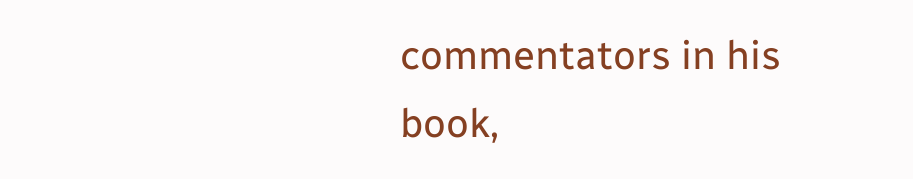commentators in his book,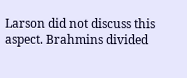Larson did not discuss this aspect. Brahmins divided